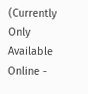(Currently Only Available Online -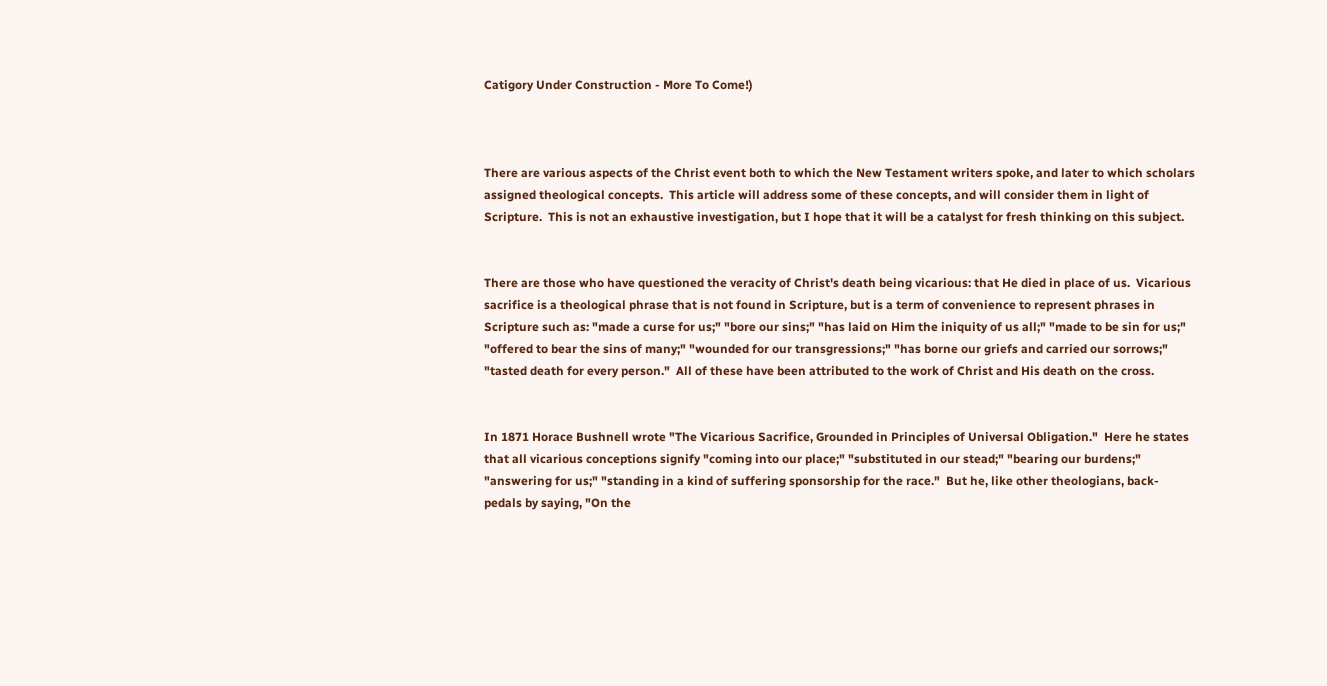Catigory Under Construction - More To Come!)



There are various aspects of the Christ event both to which the New Testament writers spoke, and later to which scholars assigned theological concepts.  This article will address some of these concepts, and will consider them in light of Scripture.  This is not an exhaustive investigation, but I hope that it will be a catalyst for fresh thinking on this subject.


There are those who have questioned the veracity of Christ's death being vicarious: that He died in place of us.  Vicarious sacrifice is a theological phrase that is not found in Scripture, but is a term of convenience to represent phrases in Scripture such as: "made a curse for us;" "bore our sins;" "has laid on Him the iniquity of us all;" "made to be sin for us;" "offered to bear the sins of many;" "wounded for our transgressions;" "has borne our griefs and carried our sorrows;" "tasted death for every person."  All of these have been attributed to the work of Christ and His death on the cross.


In 1871 Horace Bushnell wrote "The Vicarious Sacrifice, Grounded in Principles of Universal Obligation."  Here he states that all vicarious conceptions signify "coming into our place;" "substituted in our stead;" "bearing our burdens;" "answering for us;" "standing in a kind of suffering sponsorship for the race."  But he, like other theologians, back-pedals by saying, "On the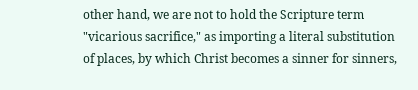other hand, we are not to hold the Scripture term "vicarious sacrifice," as importing a literal substitution of places, by which Christ becomes a sinner for sinners,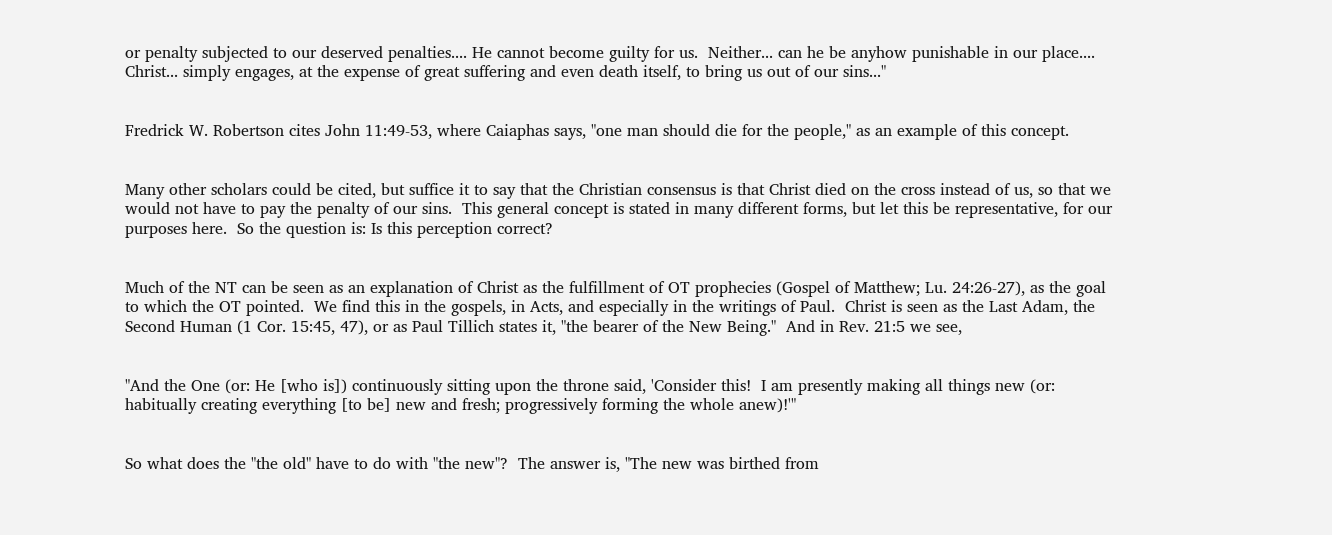or penalty subjected to our deserved penalties.... He cannot become guilty for us.  Neither... can he be anyhow punishable in our place.... Christ... simply engages, at the expense of great suffering and even death itself, to bring us out of our sins..."


Fredrick W. Robertson cites John 11:49-53, where Caiaphas says, "one man should die for the people," as an example of this concept.


Many other scholars could be cited, but suffice it to say that the Christian consensus is that Christ died on the cross instead of us, so that we would not have to pay the penalty of our sins.  This general concept is stated in many different forms, but let this be representative, for our purposes here.  So the question is: Is this perception correct?


Much of the NT can be seen as an explanation of Christ as the fulfillment of OT prophecies (Gospel of Matthew; Lu. 24:26-27), as the goal to which the OT pointed.  We find this in the gospels, in Acts, and especially in the writings of Paul.  Christ is seen as the Last Adam, the Second Human (1 Cor. 15:45, 47), or as Paul Tillich states it, "the bearer of the New Being."  And in Rev. 21:5 we see,


"And the One (or: He [who is]) continuously sitting upon the throne said, 'Consider this!  I am presently making all things new (or: habitually creating everything [to be] new and fresh; progressively forming the whole anew)!'"


So what does the "the old" have to do with "the new"?  The answer is, "The new was birthed from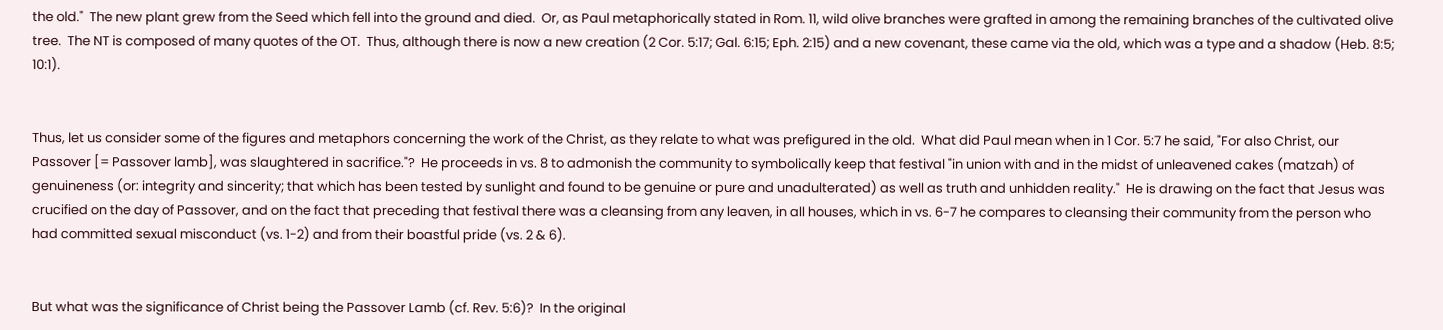the old."  The new plant grew from the Seed which fell into the ground and died.  Or, as Paul metaphorically stated in Rom. 11, wild olive branches were grafted in among the remaining branches of the cultivated olive tree.  The NT is composed of many quotes of the OT.  Thus, although there is now a new creation (2 Cor. 5:17; Gal. 6:15; Eph. 2:15) and a new covenant, these came via the old, which was a type and a shadow (Heb. 8:5; 10:1).


Thus, let us consider some of the figures and metaphors concerning the work of the Christ, as they relate to what was prefigured in the old.  What did Paul mean when in 1 Cor. 5:7 he said, "For also Christ, our Passover [= Passover lamb], was slaughtered in sacrifice."?  He proceeds in vs. 8 to admonish the community to symbolically keep that festival "in union with and in the midst of unleavened cakes (matzah) of genuineness (or: integrity and sincerity; that which has been tested by sunlight and found to be genuine or pure and unadulterated) as well as truth and unhidden reality."  He is drawing on the fact that Jesus was crucified on the day of Passover, and on the fact that preceding that festival there was a cleansing from any leaven, in all houses, which in vs. 6-7 he compares to cleansing their community from the person who had committed sexual misconduct (vs. 1-2) and from their boastful pride (vs. 2 & 6).


But what was the significance of Christ being the Passover Lamb (cf. Rev. 5:6)?  In the original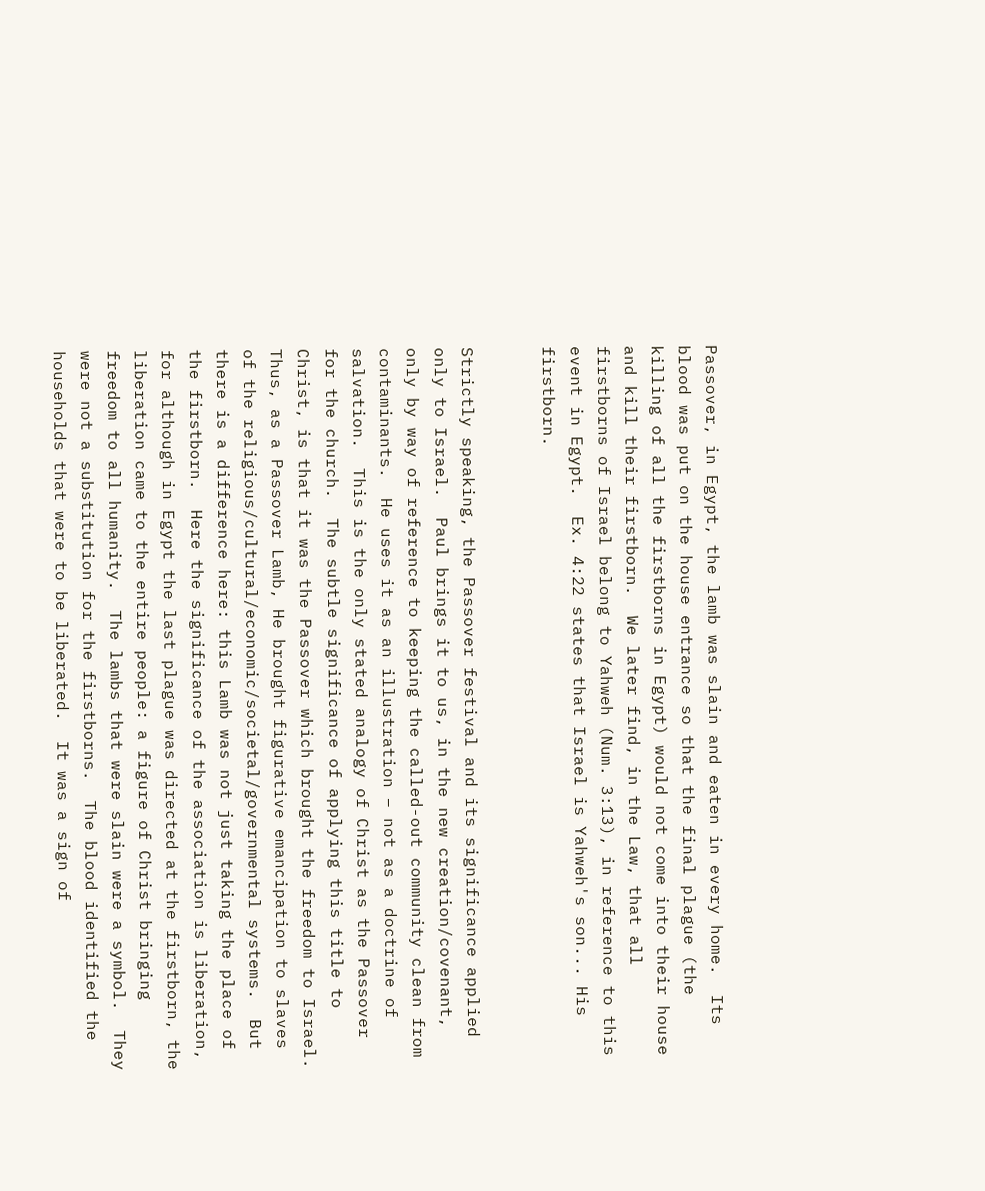Passover, in Egypt, the lamb was slain and eaten in every home.  Its blood was put on the house entrance so that the final plague (the killing of all the firstborns in Egypt) would not come into their house and kill their firstborn.  We later find, in the Law, that all firstborns of Israel belong to Yahweh (Num. 3:13), in reference to this event in Egypt.  Ex. 4:22 states that Israel is Yahweh's son... His firstborn.


Strictly speaking, the Passover festival and its significance applied only to Israel.  Paul brings it to us, in the new creation/covenant, only by way of reference to keeping the called-out community clean from contaminants.  He uses it as an illustration – not as a doctrine of salvation.  This is the only stated analogy of Christ as the Passover for the church.  The subtle significance of applying this title to Christ, is that it was the Passover which brought the freedom to Israel.  Thus, as a Passover Lamb, He brought figurative emancipation to slaves of the religious/cultural/economic/societal/governmental systems.  But there is a difference here: this Lamb was not just taking the place of the firstborn.  Here the significance of the association is liberation, for although in Egypt the last plague was directed at the firstborn, the liberation came to the entire people: a figure of Christ bringing freedom to all humanity.  The lambs that were slain were a symbol.  They were not a substitution for the firstborns.  The blood identified the households that were to be liberated.  It was a sign of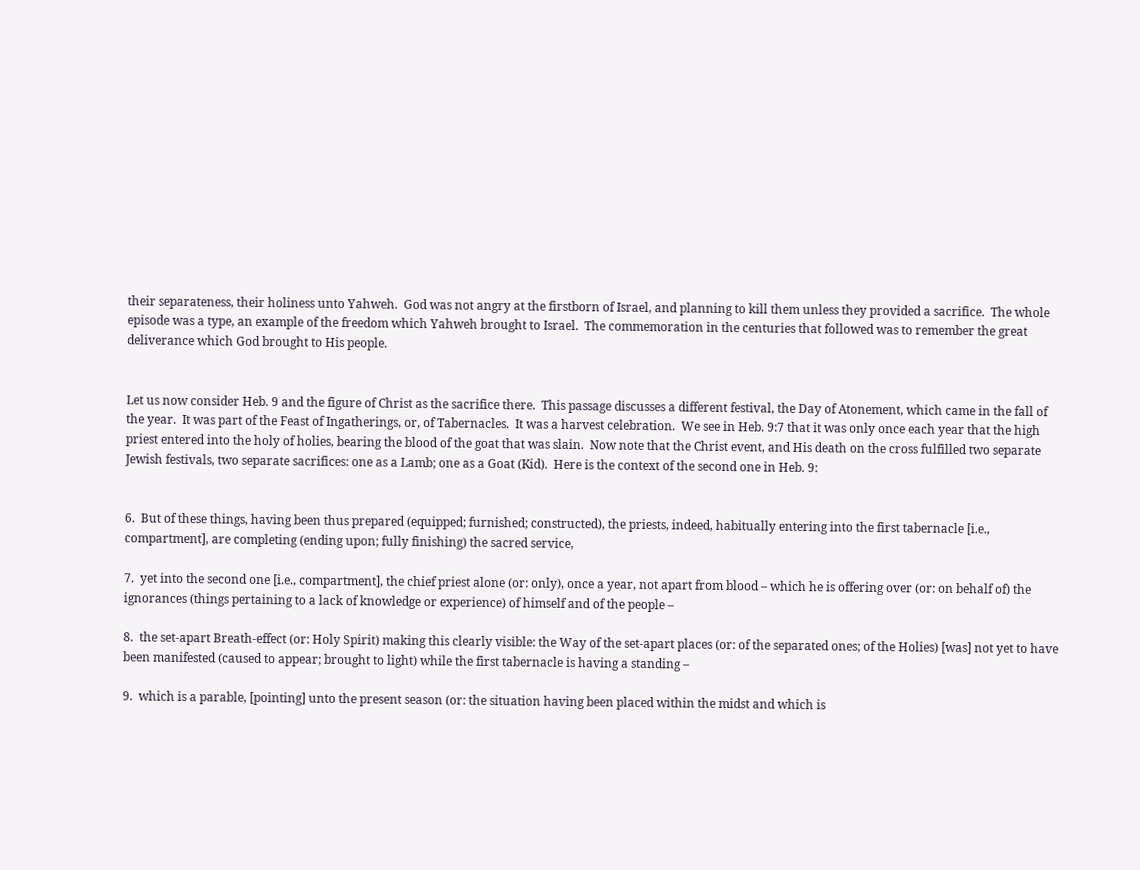their separateness, their holiness unto Yahweh.  God was not angry at the firstborn of Israel, and planning to kill them unless they provided a sacrifice.  The whole episode was a type, an example of the freedom which Yahweh brought to Israel.  The commemoration in the centuries that followed was to remember the great deliverance which God brought to His people.


Let us now consider Heb. 9 and the figure of Christ as the sacrifice there.  This passage discusses a different festival, the Day of Atonement, which came in the fall of the year.  It was part of the Feast of Ingatherings, or, of Tabernacles.  It was a harvest celebration.  We see in Heb. 9:7 that it was only once each year that the high priest entered into the holy of holies, bearing the blood of the goat that was slain.  Now note that the Christ event, and His death on the cross fulfilled two separate Jewish festivals, two separate sacrifices: one as a Lamb; one as a Goat (Kid).  Here is the context of the second one in Heb. 9:


6.  But of these things, having been thus prepared (equipped; furnished; constructed), the priests, indeed, habitually entering into the first tabernacle [i.e., compartment], are completing (ending upon; fully finishing) the sacred service,

7.  yet into the second one [i.e., compartment], the chief priest alone (or: only), once a year, not apart from blood – which he is offering over (or: on behalf of) the ignorances (things pertaining to a lack of knowledge or experience) of himself and of the people –

8.  the set-apart Breath-effect (or: Holy Spirit) making this clearly visible: the Way of the set-apart places (or: of the separated ones; of the Holies) [was] not yet to have been manifested (caused to appear; brought to light) while the first tabernacle is having a standing –

9.  which is a parable, [pointing] unto the present season (or: the situation having been placed within the midst and which is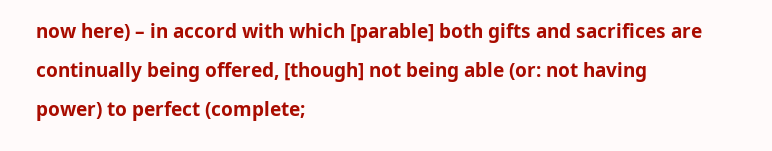now here) – in accord with which [parable] both gifts and sacrifices are continually being offered, [though] not being able (or: not having power) to perfect (complete;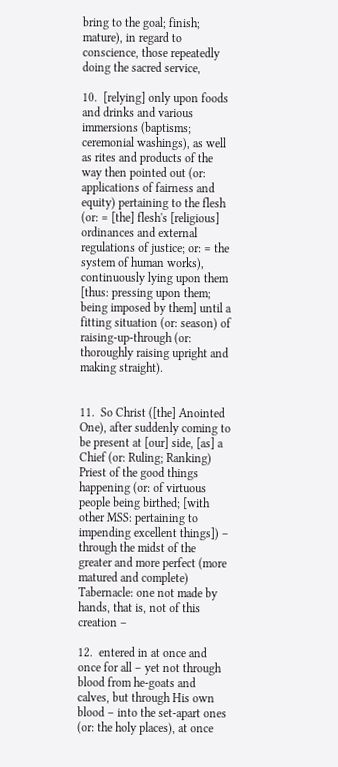bring to the goal; finish; mature), in regard to conscience, those repeatedly doing the sacred service,

10.  [relying] only upon foods and drinks and various immersions (baptisms; ceremonial washings), as well as rites and products of the way then pointed out (or: applications of fairness and equity) pertaining to the flesh (or: = [the] flesh's [religious] ordinances and external regulations of justice; or: = the system of human works), continuously lying upon them [thus: pressing upon them; being imposed by them] until a fitting situation (or: season) of raising-up-through (or: thoroughly raising upright and making straight).


11.  So Christ ([the] Anointed One), after suddenly coming to be present at [our] side, [as] a Chief (or: Ruling; Ranking) Priest of the good things happening (or: of virtuous people being birthed; [with other MSS: pertaining to impending excellent things]) – through the midst of the greater and more perfect (more matured and complete) Tabernacle: one not made by hands, that is, not of this creation –

12.  entered in at once and once for all – yet not through blood from he-goats and calves, but through His own blood – into the set-apart ones (or: the holy places), at once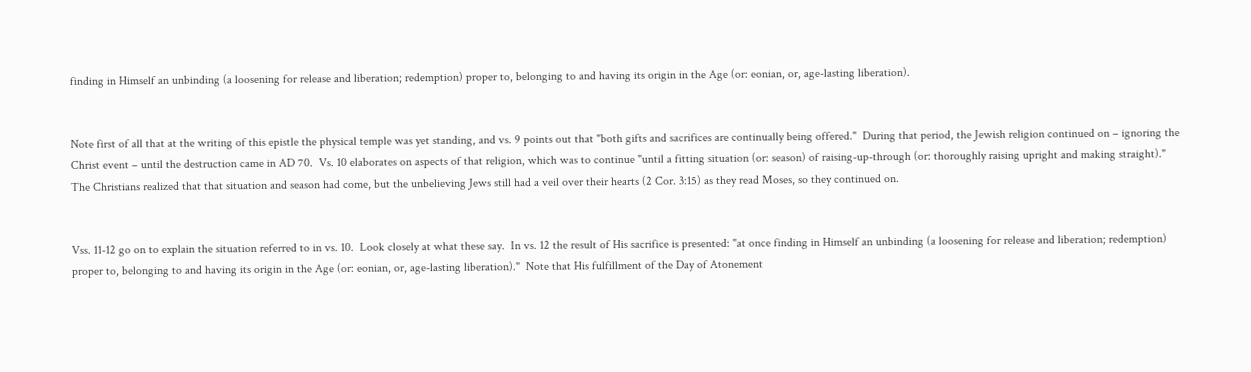finding in Himself an unbinding (a loosening for release and liberation; redemption) proper to, belonging to and having its origin in the Age (or: eonian, or, age-lasting liberation).


Note first of all that at the writing of this epistle the physical temple was yet standing, and vs. 9 points out that "both gifts and sacrifices are continually being offered."  During that period, the Jewish religion continued on – ignoring the Christ event – until the destruction came in AD 70.  Vs. 10 elaborates on aspects of that religion, which was to continue "until a fitting situation (or: season) of raising-up-through (or: thoroughly raising upright and making straight)."  The Christians realized that that situation and season had come, but the unbelieving Jews still had a veil over their hearts (2 Cor. 3:15) as they read Moses, so they continued on.


Vss. 11-12 go on to explain the situation referred to in vs. 10.  Look closely at what these say.  In vs. 12 the result of His sacrifice is presented: "at once finding in Himself an unbinding (a loosening for release and liberation; redemption) proper to, belonging to and having its origin in the Age (or: eonian, or, age-lasting liberation)."  Note that His fulfillment of the Day of Atonement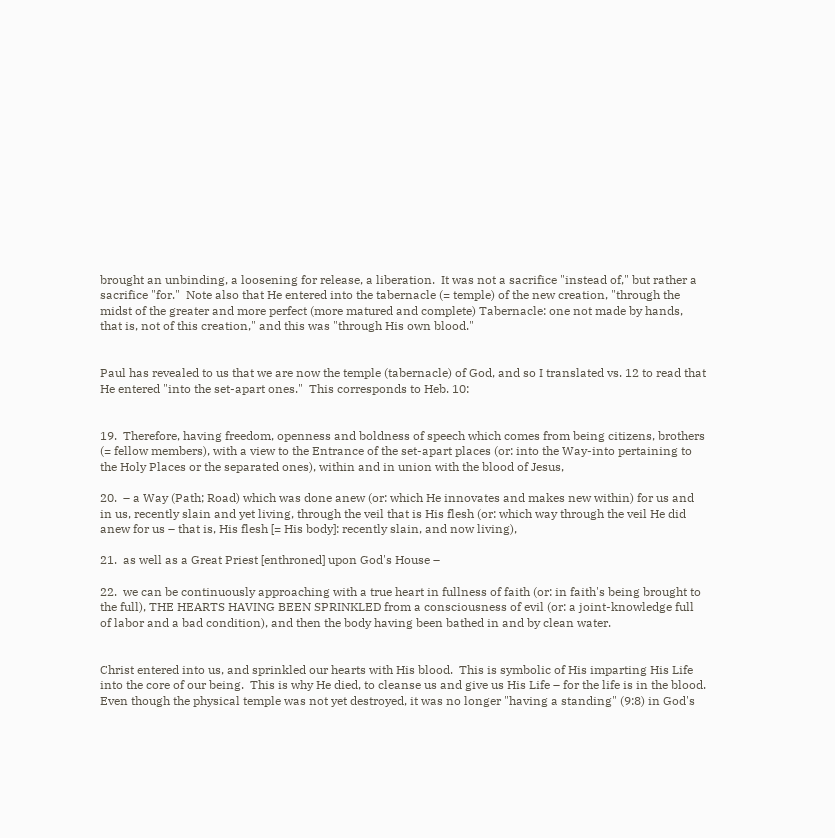brought an unbinding, a loosening for release, a liberation.  It was not a sacrifice "instead of," but rather a sacrifice "for."  Note also that He entered into the tabernacle (= temple) of the new creation, "through the midst of the greater and more perfect (more matured and complete) Tabernacle: one not made by hands, that is, not of this creation," and this was "through His own blood."


Paul has revealed to us that we are now the temple (tabernacle) of God, and so I translated vs. 12 to read that He entered "into the set-apart ones."  This corresponds to Heb. 10:


19.  Therefore, having freedom, openness and boldness of speech which comes from being citizens, brothers (= fellow members), with a view to the Entrance of the set-apart places (or: into the Way-into pertaining to the Holy Places or the separated ones), within and in union with the blood of Jesus,

20.  – a Way (Path; Road) which was done anew (or: which He innovates and makes new within) for us and in us, recently slain and yet living, through the veil that is His flesh (or: which way through the veil He did anew for us – that is, His flesh [= His body]: recently slain, and now living),

21.  as well as a Great Priest [enthroned] upon God's House –

22.  we can be continuously approaching with a true heart in fullness of faith (or: in faith's being brought to the full), THE HEARTS HAVING BEEN SPRINKLED from a consciousness of evil (or: a joint-knowledge full of labor and a bad condition), and then the body having been bathed in and by clean water.


Christ entered into us, and sprinkled our hearts with His blood.  This is symbolic of His imparting His Life into the core of our being.  This is why He died, to cleanse us and give us His Life – for the life is in the blood.  Even though the physical temple was not yet destroyed, it was no longer "having a standing" (9:8) in God's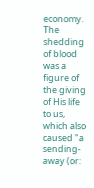economy.  The shedding of blood was a figure of the giving of His life to us, which also caused "a sending-away (or: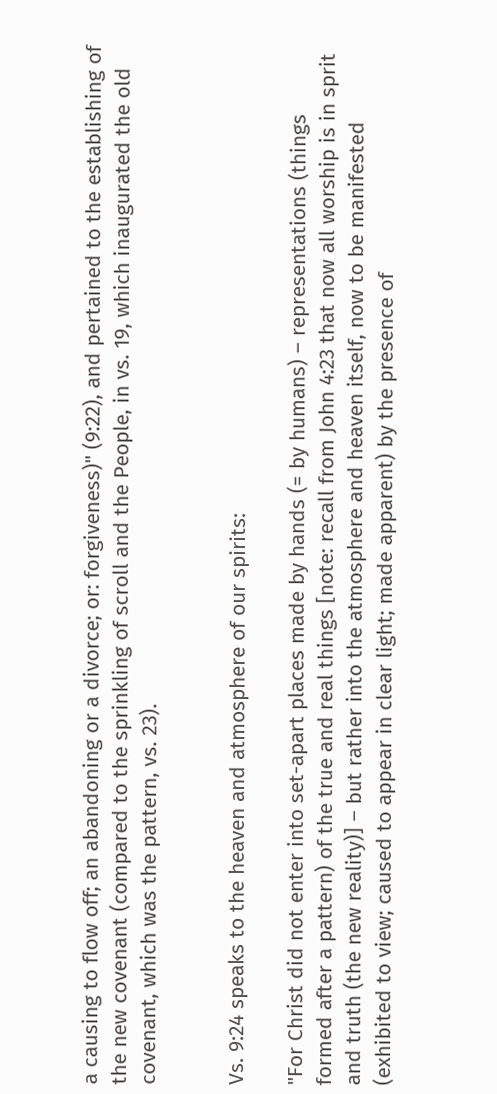a causing to flow off; an abandoning or a divorce; or: forgiveness)" (9:22), and pertained to the establishing of the new covenant (compared to the sprinkling of scroll and the People, in vs. 19, which inaugurated the old covenant, which was the pattern, vs. 23).


Vs. 9:24 speaks to the heaven and atmosphere of our spirits:

"For Christ did not enter into set-apart places made by hands (= by humans) – representations (things formed after a pattern) of the true and real things [note: recall from John 4:23 that now all worship is in sprit and truth (the new reality)] – but rather into the atmosphere and heaven itself, now to be manifested (exhibited to view; caused to appear in clear light; made apparent) by the presence of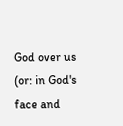God over us (or: in God's face and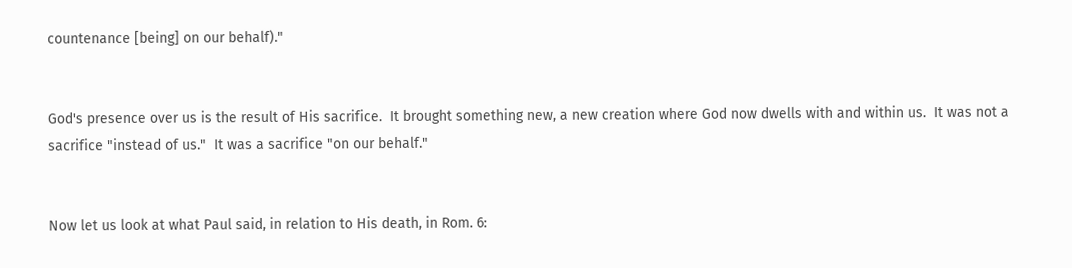countenance [being] on our behalf)."


God's presence over us is the result of His sacrifice.  It brought something new, a new creation where God now dwells with and within us.  It was not a sacrifice "instead of us."  It was a sacrifice "on our behalf."


Now let us look at what Paul said, in relation to His death, in Rom. 6: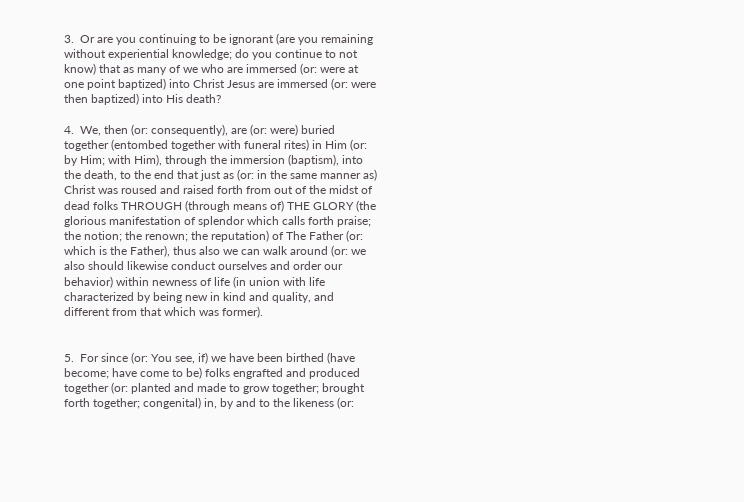3.  Or are you continuing to be ignorant (are you remaining without experiential knowledge; do you continue to not know) that as many of we who are immersed (or: were at one point baptized) into Christ Jesus are immersed (or: were then baptized) into His death?

4.  We, then (or: consequently), are (or: were) buried together (entombed together with funeral rites) in Him (or: by Him; with Him), through the immersion (baptism), into the death, to the end that just as (or: in the same manner as) Christ was roused and raised forth from out of the midst of dead folks THROUGH (through means of) THE GLORY (the glorious manifestation of splendor which calls forth praise; the notion; the renown; the reputation) of The Father (or: which is the Father), thus also we can walk around (or: we also should likewise conduct ourselves and order our behavior) within newness of life (in union with life characterized by being new in kind and quality, and different from that which was former).


5.  For since (or: You see, if) we have been birthed (have become; have come to be) folks engrafted and produced together (or: planted and made to grow together; brought forth together; congenital) in, by and to the likeness (or: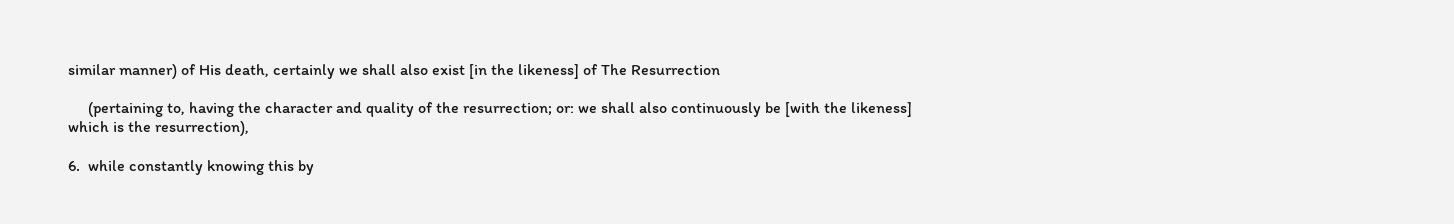similar manner) of His death, certainly we shall also exist [in the likeness] of The Resurrection

     (pertaining to, having the character and quality of the resurrection; or: we shall also continuously be [with the likeness] which is the resurrection),

6.  while constantly knowing this by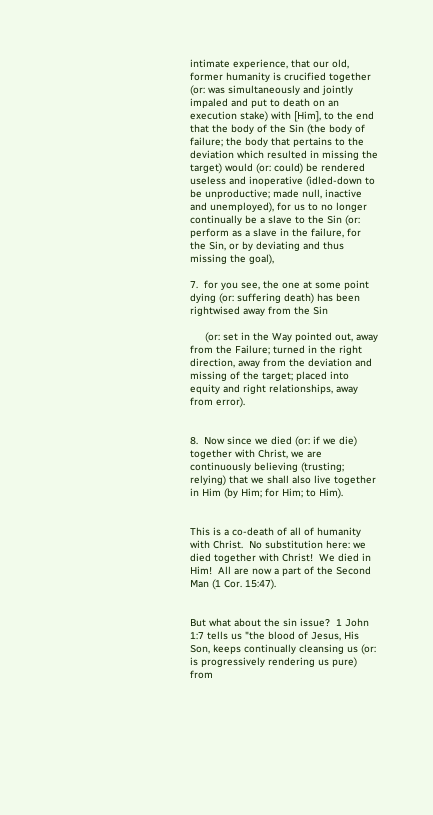intimate experience, that our old, former humanity is crucified together (or: was simultaneously and jointly impaled and put to death on an execution stake) with [Him], to the end that the body of the Sin (the body of failure; the body that pertains to the deviation which resulted in missing the target) would (or: could) be rendered useless and inoperative (idled-down to be unproductive; made null, inactive and unemployed), for us to no longer continually be a slave to the Sin (or: perform as a slave in the failure, for the Sin, or by deviating and thus missing the goal),

7.  for you see, the one at some point dying (or: suffering death) has been rightwised away from the Sin

     (or: set in the Way pointed out, away from the Failure; turned in the right direction, away from the deviation and missing of the target; placed into equity and right relationships, away from error).


8.  Now since we died (or: if we die) together with Christ, we are continuously believing (trusting; relying) that we shall also live together in Him (by Him; for Him; to Him).


This is a co-death of all of humanity with Christ.  No substitution here: we died together with Christ!  We died in Him!  All are now a part of the Second Man (1 Cor. 15:47).


But what about the sin issue?  1 John 1:7 tells us "the blood of Jesus, His Son, keeps continually cleansing us (or: is progressively rendering us pure) from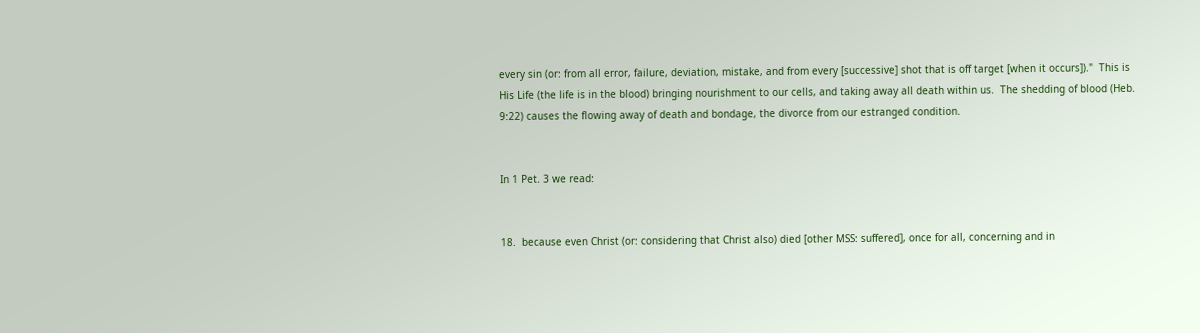every sin (or: from all error, failure, deviation, mistake, and from every [successive] shot that is off target [when it occurs])."  This is His Life (the life is in the blood) bringing nourishment to our cells, and taking away all death within us.  The shedding of blood (Heb. 9:22) causes the flowing away of death and bondage, the divorce from our estranged condition.


In 1 Pet. 3 we read:


18.  because even Christ (or: considering that Christ also) died [other MSS: suffered], once for all, concerning and in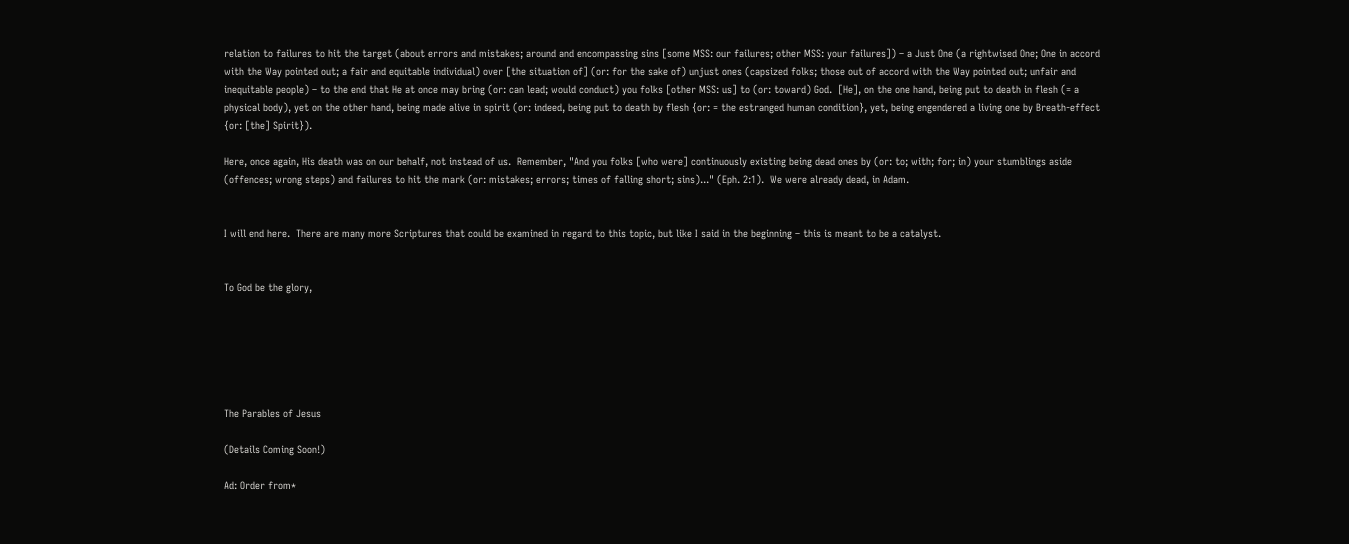relation to failures to hit the target (about errors and mistakes; around and encompassing sins [some MSS: our failures; other MSS: your failures]) – a Just One (a rightwised One; One in accord with the Way pointed out; a fair and equitable individual) over [the situation of] (or: for the sake of) unjust ones (capsized folks; those out of accord with the Way pointed out; unfair and inequitable people) – to the end that He at once may bring (or: can lead; would conduct) you folks [other MSS: us] to (or: toward) God.  [He], on the one hand, being put to death in flesh (= a physical body), yet on the other hand, being made alive in spirit (or: indeed, being put to death by flesh {or: = the estranged human condition}, yet, being engendered a living one by Breath-effect {or: [the] Spirit}).

Here, once again, His death was on our behalf, not instead of us.  Remember, "And you folks [who were] continuously existing being dead ones by (or: to; with; for; in) your stumblings aside (offences; wrong steps) and failures to hit the mark (or: mistakes; errors; times of falling short; sins)..." (Eph. 2:1).  We were already dead, in Adam.


I will end here.  There are many more Scriptures that could be examined in regard to this topic, but like I said in the beginning – this is meant to be a catalyst.


To God be the glory,






The Parables of Jesus

(Details Coming Soon!)

Ad: Order from*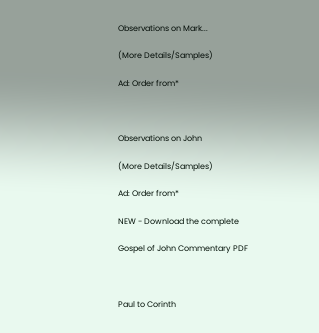Observations on Mark...

(More Details/Samples)

Ad: Order from*



Observations on John

(More Details/Samples)

Ad: Order from*

NEW - Download the complete

Gospel of John Commentary PDF



Paul to Corinth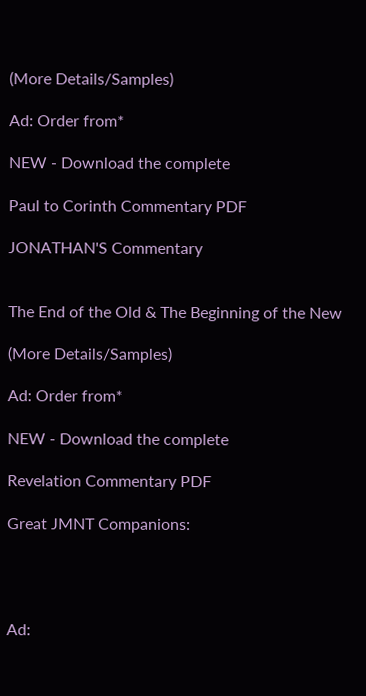(More Details/Samples)

Ad: Order from*

NEW - Download the complete

Paul to Corinth Commentary PDF

JONATHAN'S Commentary


The End of the Old & The Beginning of the New

(More Details/Samples)

Ad: Order from*

NEW - Download the complete

Revelation Commentary PDF

Great JMNT Companions:




Ad: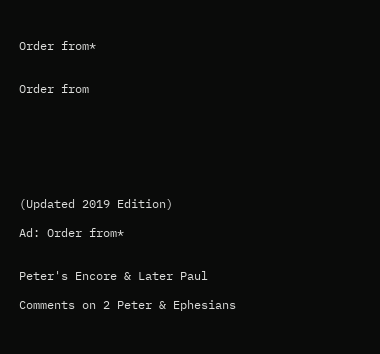Order from*


Order from







(Updated 2019 Edition)

Ad: Order from*


Peter's Encore & Later Paul

Comments on 2 Peter & Ephesians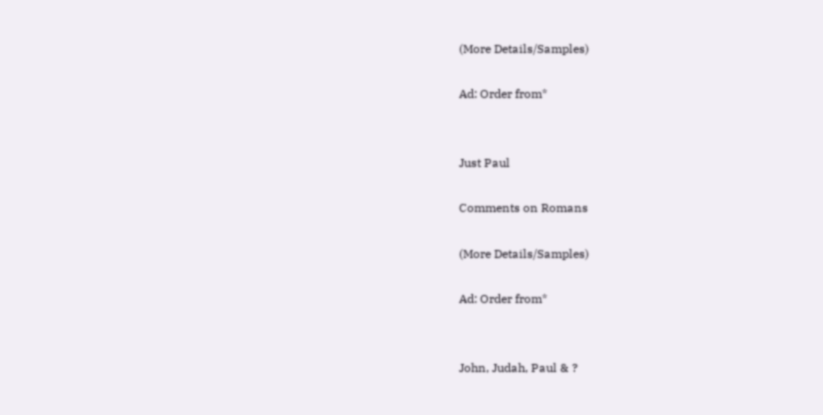(More Details/Samples)

Ad: Order from*


Just Paul

Comments on Romans

(More Details/Samples)

Ad: Order from*


John, Judah, Paul & ?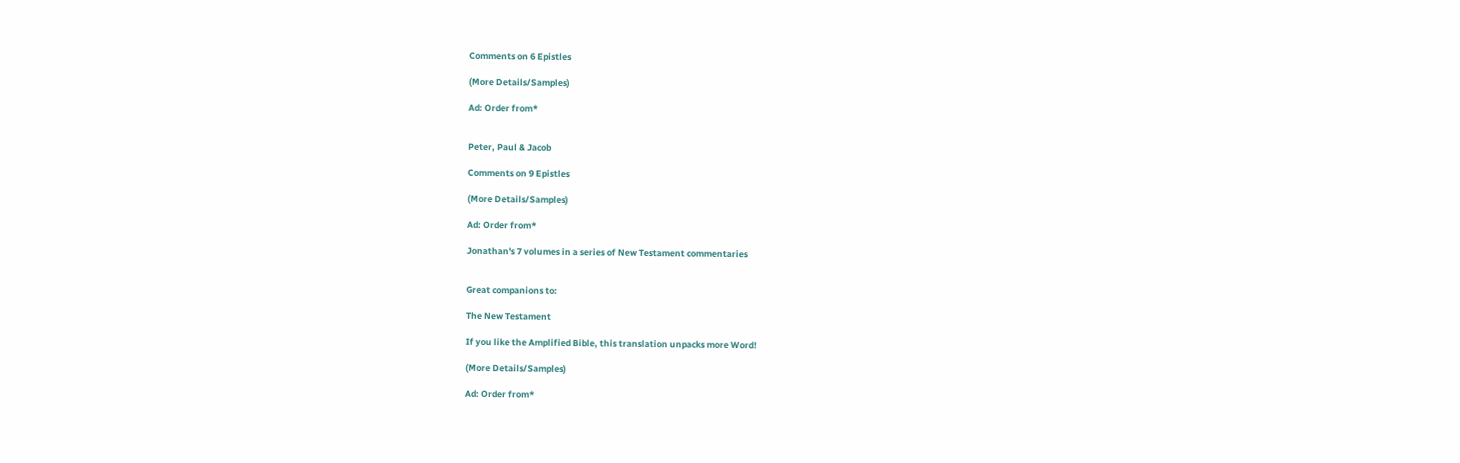Comments on 6 Epistles

(More Details/Samples)

Ad: Order from*


Peter, Paul & Jacob

Comments on 9 Epistles

(More Details/Samples)

Ad: Order from*

Jonathan's 7 volumes in a series of New Testament commentaries


Great companions to:

The New Testament

If you like the Amplified Bible, this translation unpacks more Word!

(More Details/Samples)

Ad: Order from*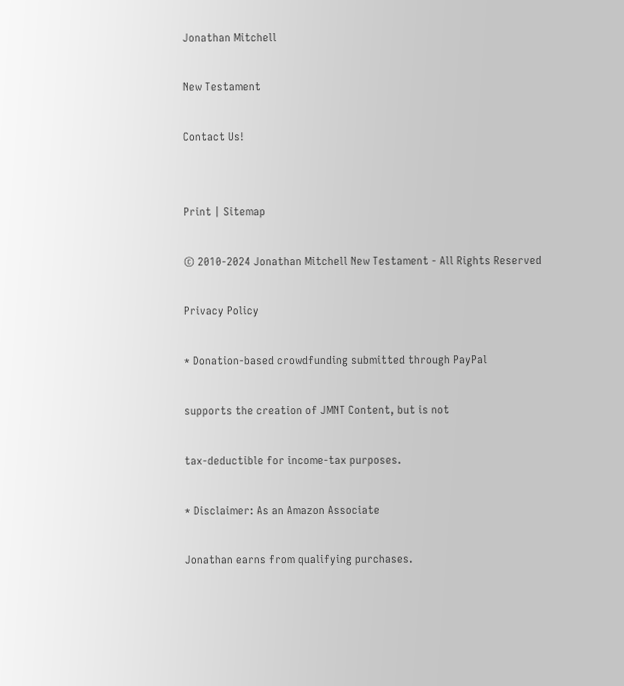Jonathan Mitchell

New Testament

Contact Us!


Print | Sitemap

© 2010-2024 Jonathan Mitchell New Testament - All Rights Reserved

Privacy Policy

* Donation-based crowdfunding submitted through PayPal

supports the creation of JMNT Content, but is not

tax-deductible for income-tax purposes.

* Disclaimer: As an Amazon Associate

Jonathan earns from qualifying purchases.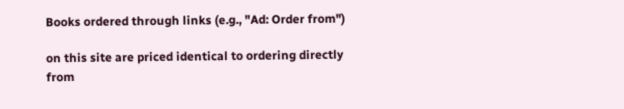Books ordered through links (e.g., "Ad: Order from")

on this site are priced identical to ordering directly from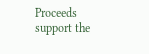Proceeds support the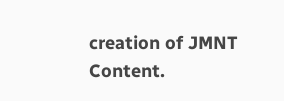creation of JMNT Content.